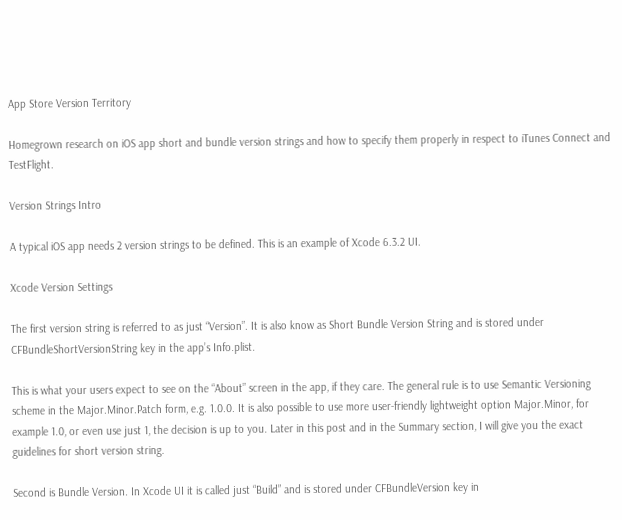App Store Version Territory

Homegrown research on iOS app short and bundle version strings and how to specify them properly in respect to iTunes Connect and TestFlight.

Version Strings Intro

A typical iOS app needs 2 version strings to be defined. This is an example of Xcode 6.3.2 UI.

Xcode Version Settings

The first version string is referred to as just “Version”. It is also know as Short Bundle Version String and is stored under CFBundleShortVersionString key in the app’s Info.plist.

This is what your users expect to see on the “About” screen in the app, if they care. The general rule is to use Semantic Versioning scheme in the Major.Minor.Patch form, e.g. 1.0.0. It is also possible to use more user-friendly lightweight option Major.Minor, for example 1.0, or even use just 1, the decision is up to you. Later in this post and in the Summary section, I will give you the exact guidelines for short version string.

Second is Bundle Version. In Xcode UI it is called just “Build” and is stored under CFBundleVersion key in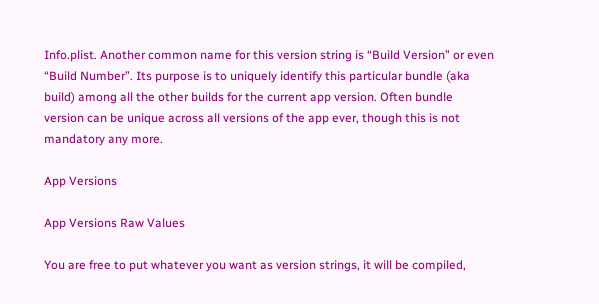Info.plist. Another common name for this version string is “Build Version” or even “Build Number”. Its purpose is to uniquely identify this particular bundle (aka build) among all the other builds for the current app version. Often bundle version can be unique across all versions of the app ever, though this is not mandatory any more.

App Versions

App Versions Raw Values

You are free to put whatever you want as version strings, it will be compiled,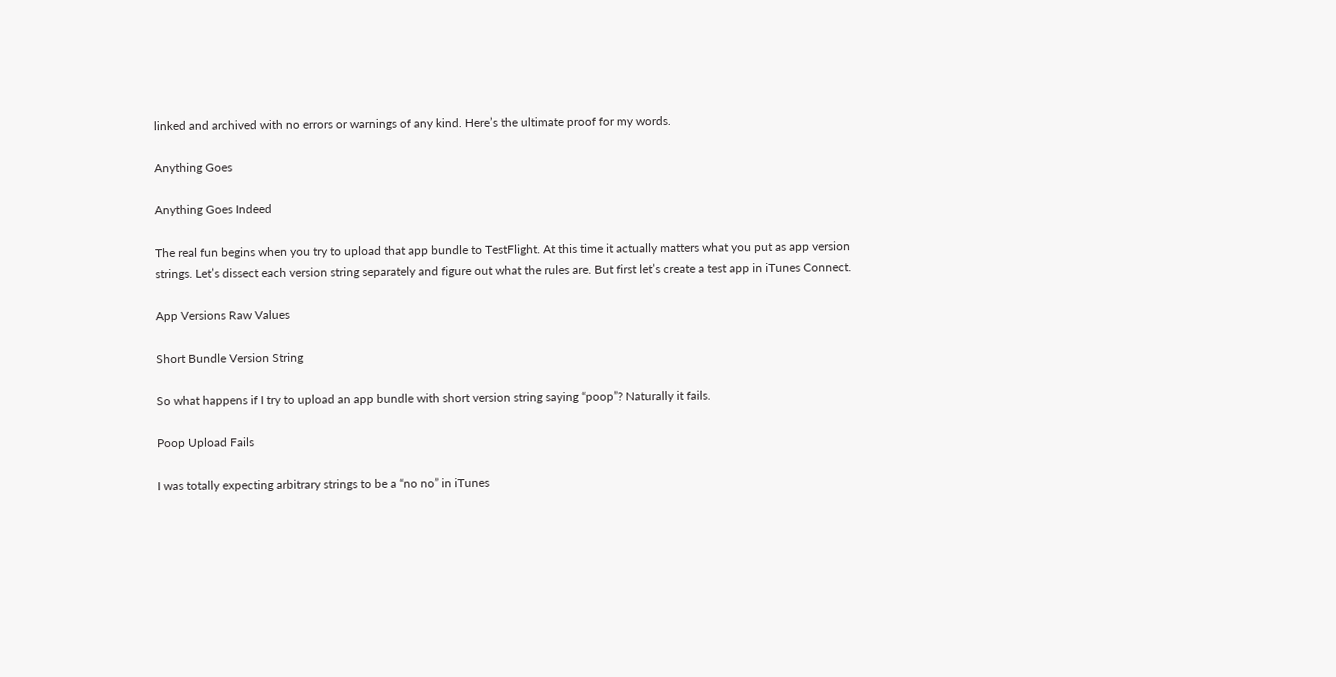linked and archived with no errors or warnings of any kind. Here’s the ultimate proof for my words.

Anything Goes

Anything Goes Indeed

The real fun begins when you try to upload that app bundle to TestFlight. At this time it actually matters what you put as app version strings. Let’s dissect each version string separately and figure out what the rules are. But first let’s create a test app in iTunes Connect.

App Versions Raw Values

Short Bundle Version String

So what happens if I try to upload an app bundle with short version string saying “poop”? Naturally it fails.

Poop Upload Fails

I was totally expecting arbitrary strings to be a “no no” in iTunes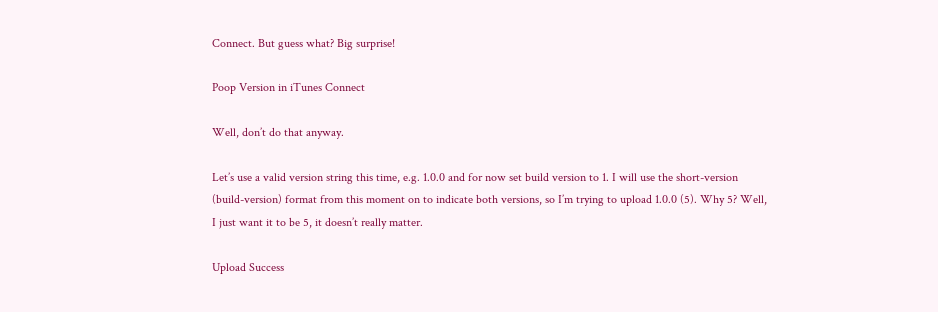Connect. But guess what? Big surprise!

Poop Version in iTunes Connect

Well, don’t do that anyway.

Let’s use a valid version string this time, e.g. 1.0.0 and for now set build version to 1. I will use the short-version (build-version) format from this moment on to indicate both versions, so I’m trying to upload 1.0.0 (5). Why 5? Well, I just want it to be 5, it doesn’t really matter.

Upload Success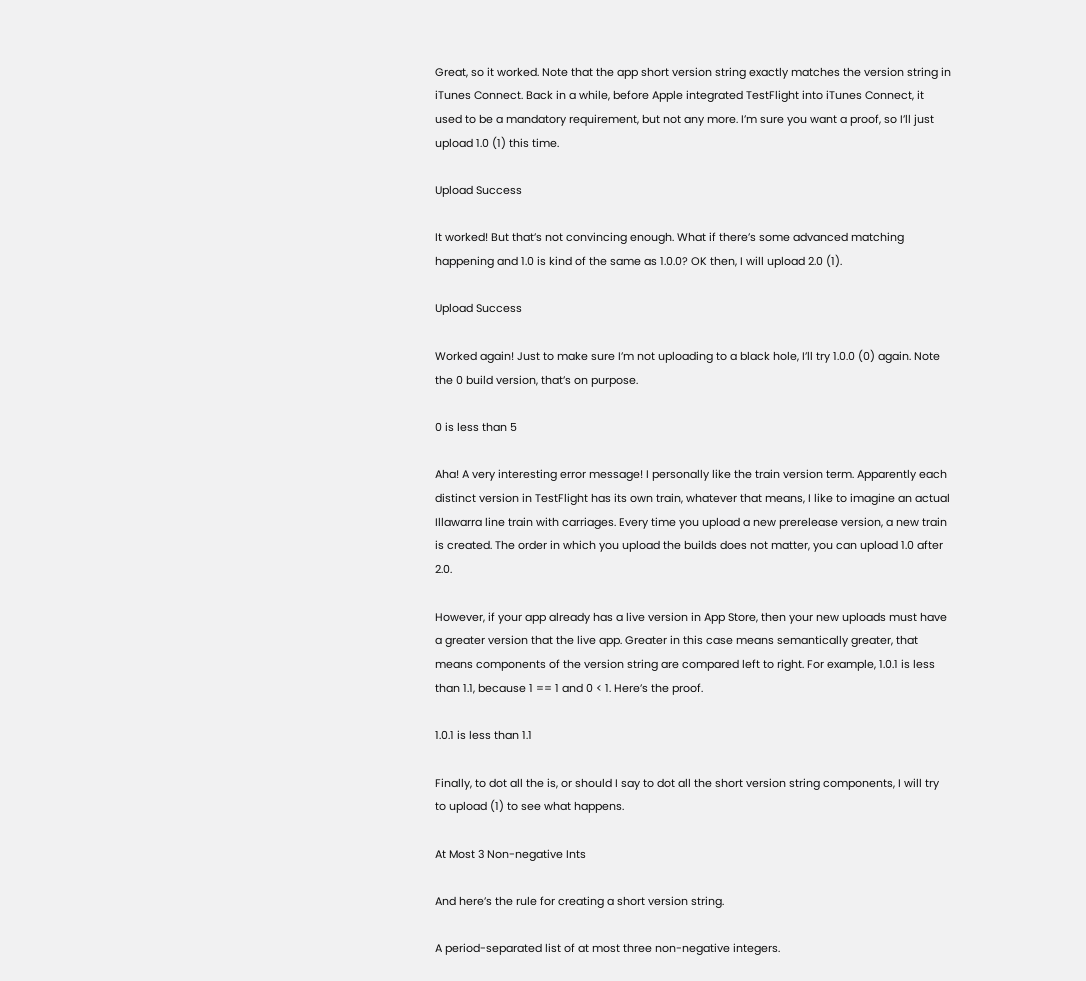Great, so it worked. Note that the app short version string exactly matches the version string in iTunes Connect. Back in a while, before Apple integrated TestFlight into iTunes Connect, it used to be a mandatory requirement, but not any more. I’m sure you want a proof, so I’ll just upload 1.0 (1) this time.

Upload Success

It worked! But that’s not convincing enough. What if there’s some advanced matching happening and 1.0 is kind of the same as 1.0.0? OK then, I will upload 2.0 (1).

Upload Success

Worked again! Just to make sure I’m not uploading to a black hole, I’ll try 1.0.0 (0) again. Note the 0 build version, that’s on purpose.

0 is less than 5

Aha! A very interesting error message! I personally like the train version term. Apparently each distinct version in TestFlight has its own train, whatever that means, I like to imagine an actual Illawarra line train with carriages. Every time you upload a new prerelease version, a new train is created. The order in which you upload the builds does not matter, you can upload 1.0 after 2.0.

However, if your app already has a live version in App Store, then your new uploads must have a greater version that the live app. Greater in this case means semantically greater, that means components of the version string are compared left to right. For example, 1.0.1 is less than 1.1, because 1 == 1 and 0 < 1. Here’s the proof.

1.0.1 is less than 1.1

Finally, to dot all the is, or should I say to dot all the short version string components, I will try to upload (1) to see what happens.

At Most 3 Non-negative Ints

And here’s the rule for creating a short version string.

A period-separated list of at most three non-negative integers.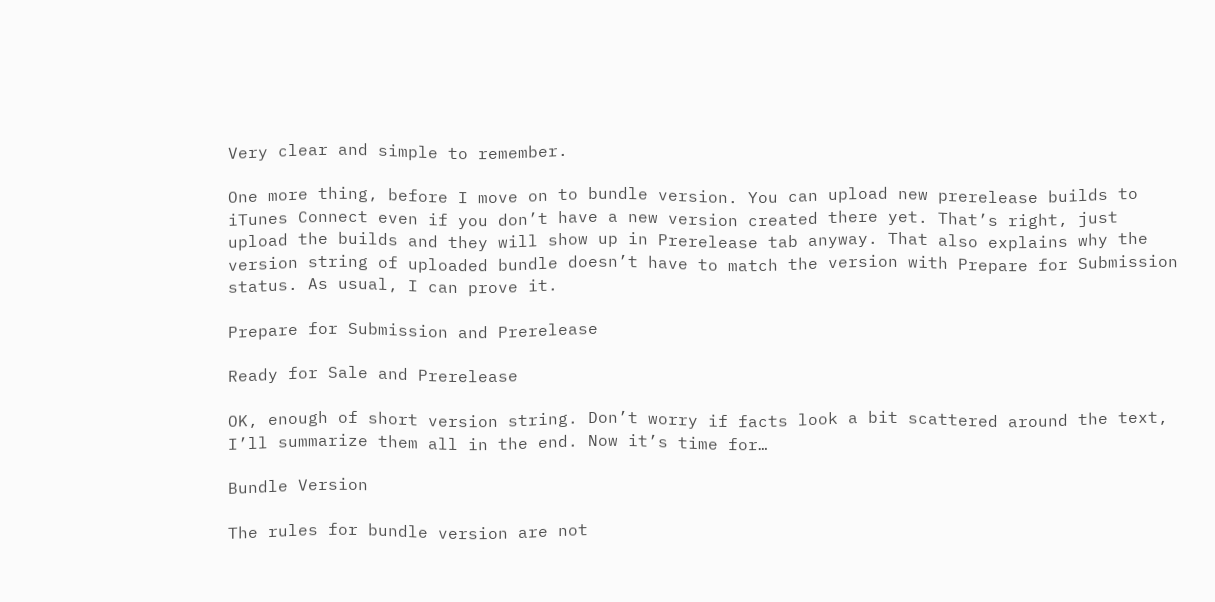Very clear and simple to remember.

One more thing, before I move on to bundle version. You can upload new prerelease builds to iTunes Connect even if you don’t have a new version created there yet. That’s right, just upload the builds and they will show up in Prerelease tab anyway. That also explains why the version string of uploaded bundle doesn’t have to match the version with Prepare for Submission status. As usual, I can prove it.

Prepare for Submission and Prerelease

Ready for Sale and Prerelease

OK, enough of short version string. Don’t worry if facts look a bit scattered around the text, I’ll summarize them all in the end. Now it’s time for…

Bundle Version

The rules for bundle version are not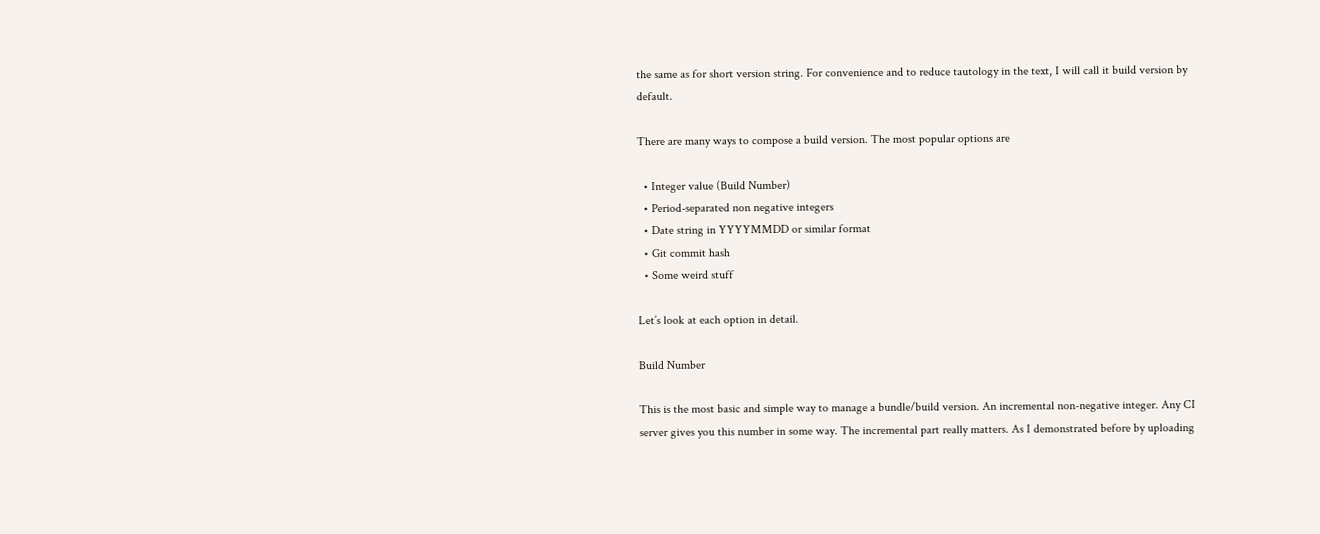the same as for short version string. For convenience and to reduce tautology in the text, I will call it build version by default.

There are many ways to compose a build version. The most popular options are

  • Integer value (Build Number)
  • Period-separated non negative integers
  • Date string in YYYYMMDD or similar format
  • Git commit hash
  • Some weird stuff

Let’s look at each option in detail.

Build Number

This is the most basic and simple way to manage a bundle/build version. An incremental non-negative integer. Any CI server gives you this number in some way. The incremental part really matters. As I demonstrated before by uploading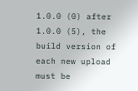1.0.0 (0) after 1.0.0 (5), the build version of each new upload must be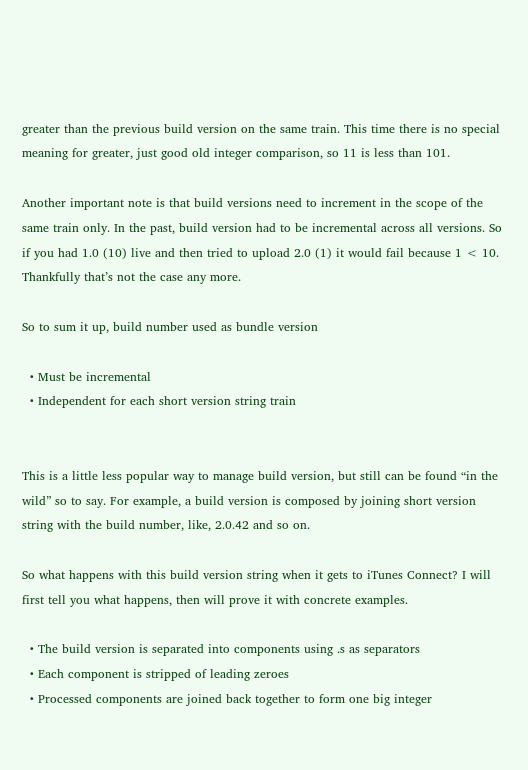greater than the previous build version on the same train. This time there is no special meaning for greater, just good old integer comparison, so 11 is less than 101.

Another important note is that build versions need to increment in the scope of the same train only. In the past, build version had to be incremental across all versions. So if you had 1.0 (10) live and then tried to upload 2.0 (1) it would fail because 1 < 10. Thankfully that’s not the case any more.

So to sum it up, build number used as bundle version

  • Must be incremental
  • Independent for each short version string train


This is a little less popular way to manage build version, but still can be found “in the wild” so to say. For example, a build version is composed by joining short version string with the build number, like, 2.0.42 and so on.

So what happens with this build version string when it gets to iTunes Connect? I will first tell you what happens, then will prove it with concrete examples.

  • The build version is separated into components using .s as separators
  • Each component is stripped of leading zeroes
  • Processed components are joined back together to form one big integer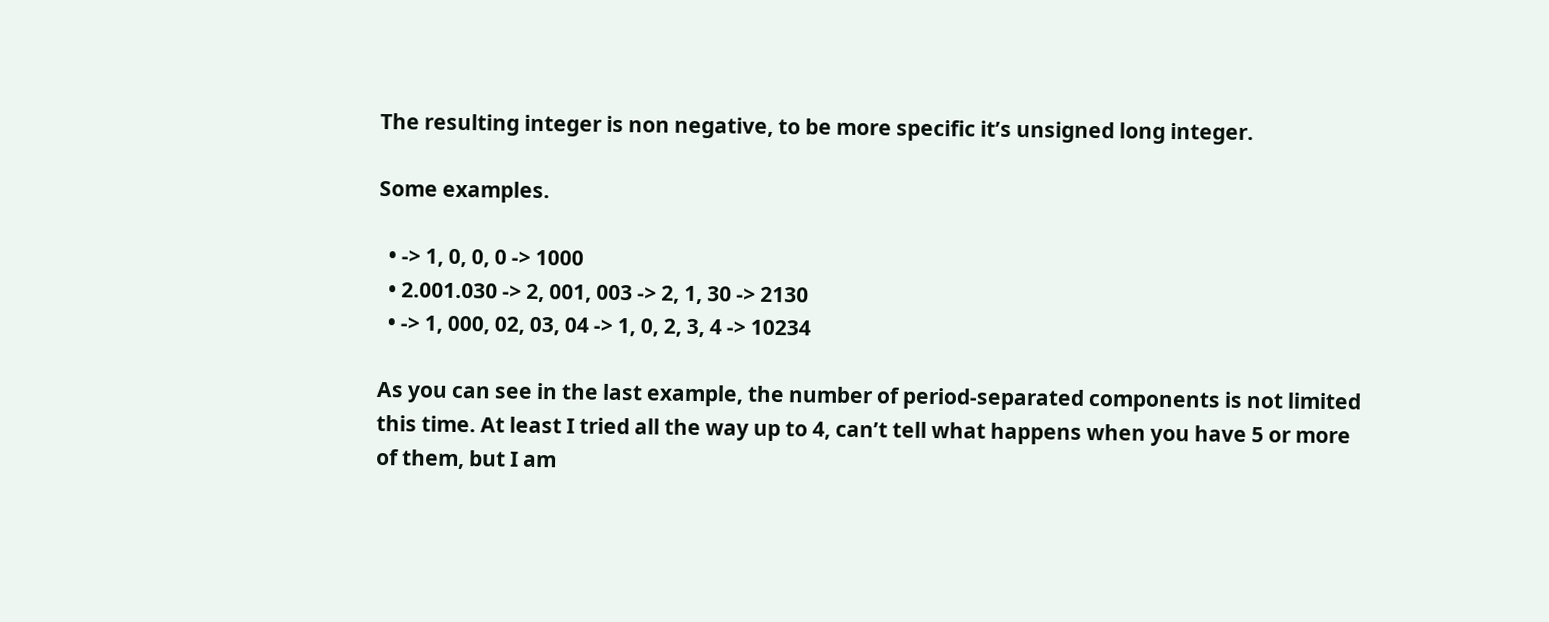The resulting integer is non negative, to be more specific it’s unsigned long integer.

Some examples.

  • -> 1, 0, 0, 0 -> 1000
  • 2.001.030 -> 2, 001, 003 -> 2, 1, 30 -> 2130
  • -> 1, 000, 02, 03, 04 -> 1, 0, 2, 3, 4 -> 10234

As you can see in the last example, the number of period-separated components is not limited this time. At least I tried all the way up to 4, can’t tell what happens when you have 5 or more of them, but I am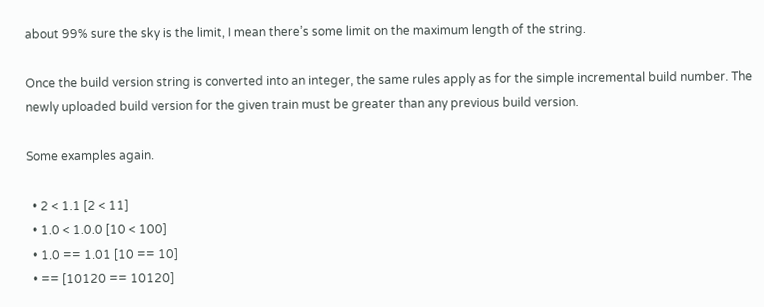about 99% sure the sky is the limit, I mean there’s some limit on the maximum length of the string.

Once the build version string is converted into an integer, the same rules apply as for the simple incremental build number. The newly uploaded build version for the given train must be greater than any previous build version.

Some examples again.

  • 2 < 1.1 [2 < 11]
  • 1.0 < 1.0.0 [10 < 100]
  • 1.0 == 1.01 [10 == 10]
  • == [10120 == 10120]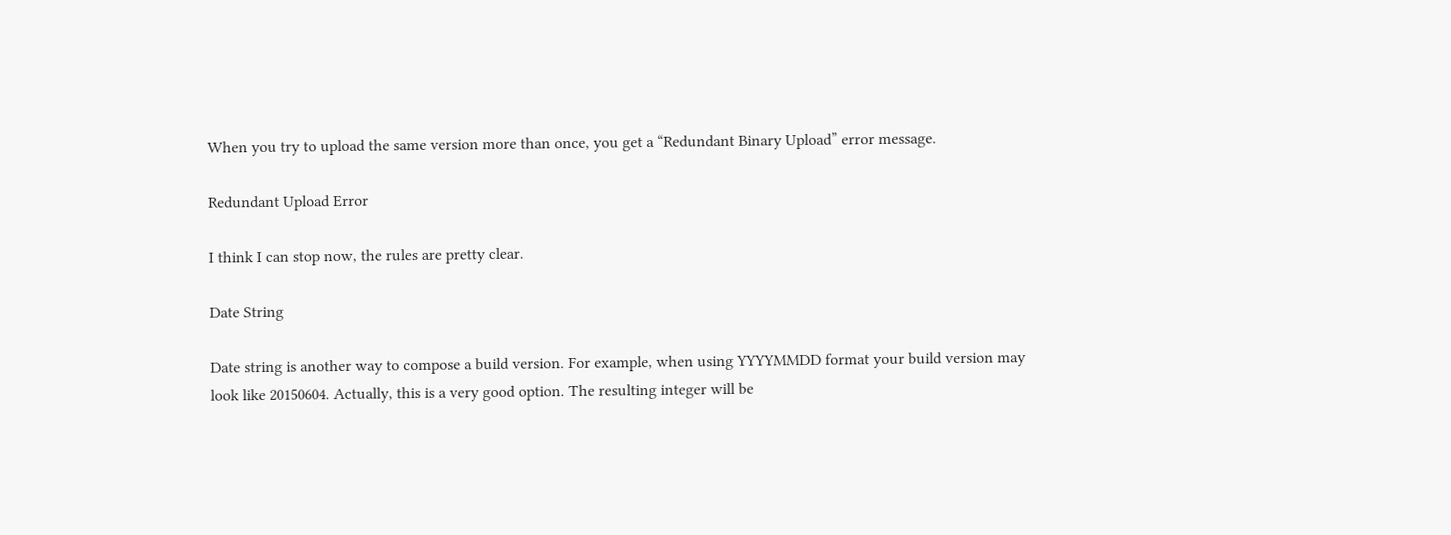When you try to upload the same version more than once, you get a “Redundant Binary Upload” error message.

Redundant Upload Error

I think I can stop now, the rules are pretty clear.

Date String

Date string is another way to compose a build version. For example, when using YYYYMMDD format your build version may look like 20150604. Actually, this is a very good option. The resulting integer will be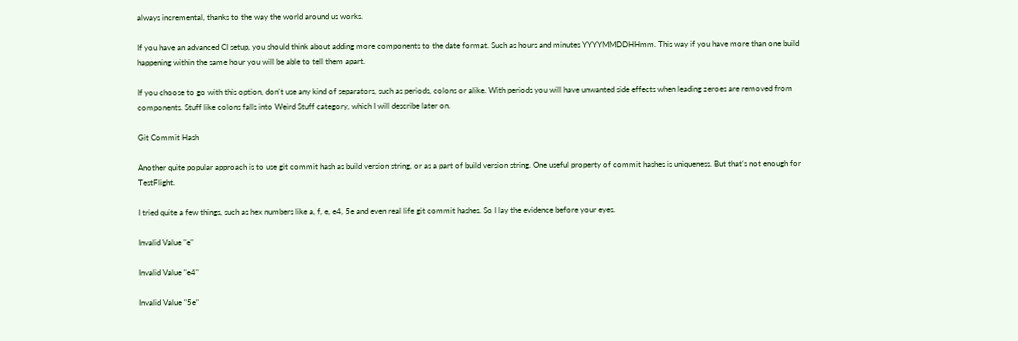always incremental, thanks to the way the world around us works.

If you have an advanced CI setup, you should think about adding more components to the date format. Such as hours and minutes YYYYMMDDHHmm. This way if you have more than one build happening within the same hour you will be able to tell them apart.

If you choose to go with this option, don’t use any kind of separators, such as periods, colons or alike. With periods you will have unwanted side effects when leading zeroes are removed from components. Stuff like colons falls into Weird Stuff category, which I will describe later on.

Git Commit Hash

Another quite popular approach is to use git commit hash as build version string, or as a part of build version string. One useful property of commit hashes is uniqueness. But that’s not enough for TestFlight.

I tried quite a few things, such as hex numbers like a, f, e, e4, 5e and even real life git commit hashes. So I lay the evidence before your eyes.

Invalid Value "e"

Invalid Value "e4"

Invalid Value "5e"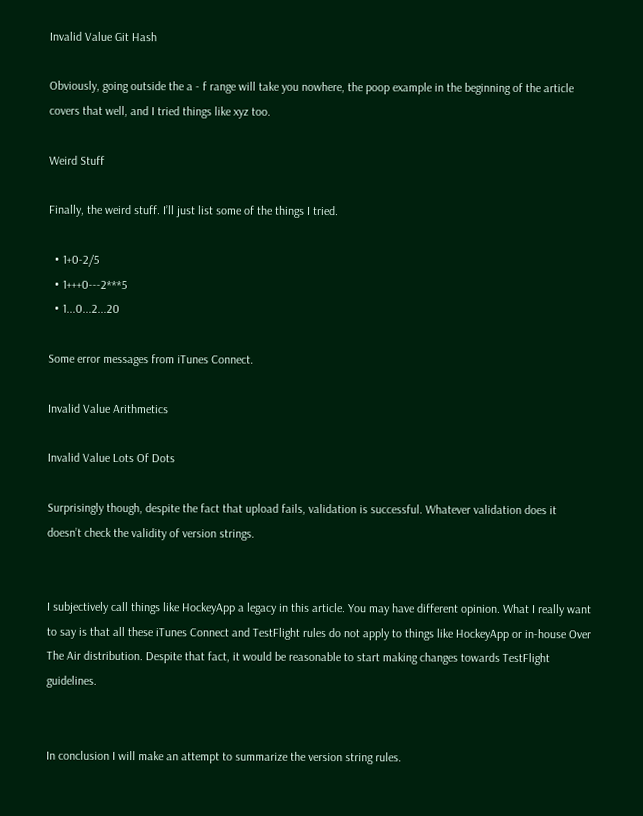Invalid Value Git Hash

Obviously, going outside the a - f range will take you nowhere, the poop example in the beginning of the article covers that well, and I tried things like xyz too.

Weird Stuff

Finally, the weird stuff. I’ll just list some of the things I tried.

  • 1+0-2/5
  • 1+++0---2***5
  • 1...0...2...20

Some error messages from iTunes Connect.

Invalid Value Arithmetics

Invalid Value Lots Of Dots

Surprisingly though, despite the fact that upload fails, validation is successful. Whatever validation does it doesn’t check the validity of version strings.


I subjectively call things like HockeyApp a legacy in this article. You may have different opinion. What I really want to say is that all these iTunes Connect and TestFlight rules do not apply to things like HockeyApp or in-house Over The Air distribution. Despite that fact, it would be reasonable to start making changes towards TestFlight guidelines.


In conclusion I will make an attempt to summarize the version string rules.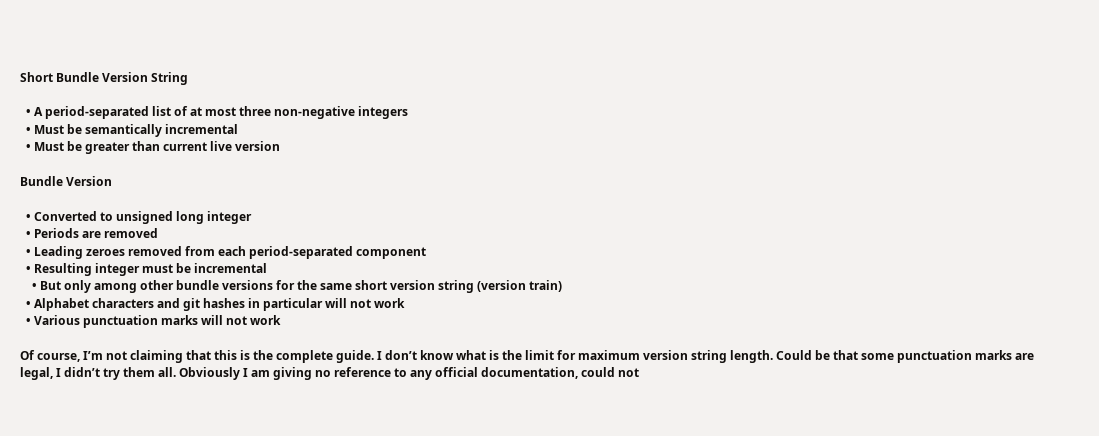Short Bundle Version String

  • A period-separated list of at most three non-negative integers
  • Must be semantically incremental
  • Must be greater than current live version

Bundle Version

  • Converted to unsigned long integer
  • Periods are removed
  • Leading zeroes removed from each period-separated component
  • Resulting integer must be incremental
    • But only among other bundle versions for the same short version string (version train)
  • Alphabet characters and git hashes in particular will not work
  • Various punctuation marks will not work

Of course, I’m not claiming that this is the complete guide. I don’t know what is the limit for maximum version string length. Could be that some punctuation marks are legal, I didn’t try them all. Obviously I am giving no reference to any official documentation, could not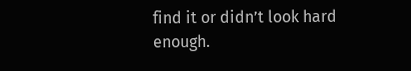find it or didn’t look hard enough.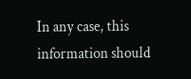In any case, this information should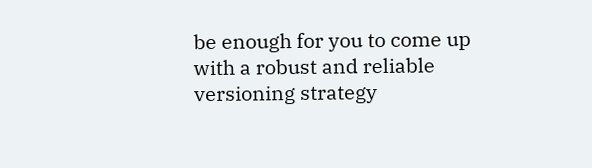be enough for you to come up with a robust and reliable versioning strategy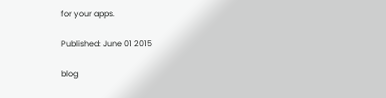for your apps.

Published: June 01 2015

blog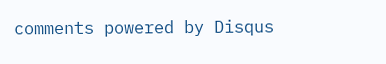comments powered by Disqus